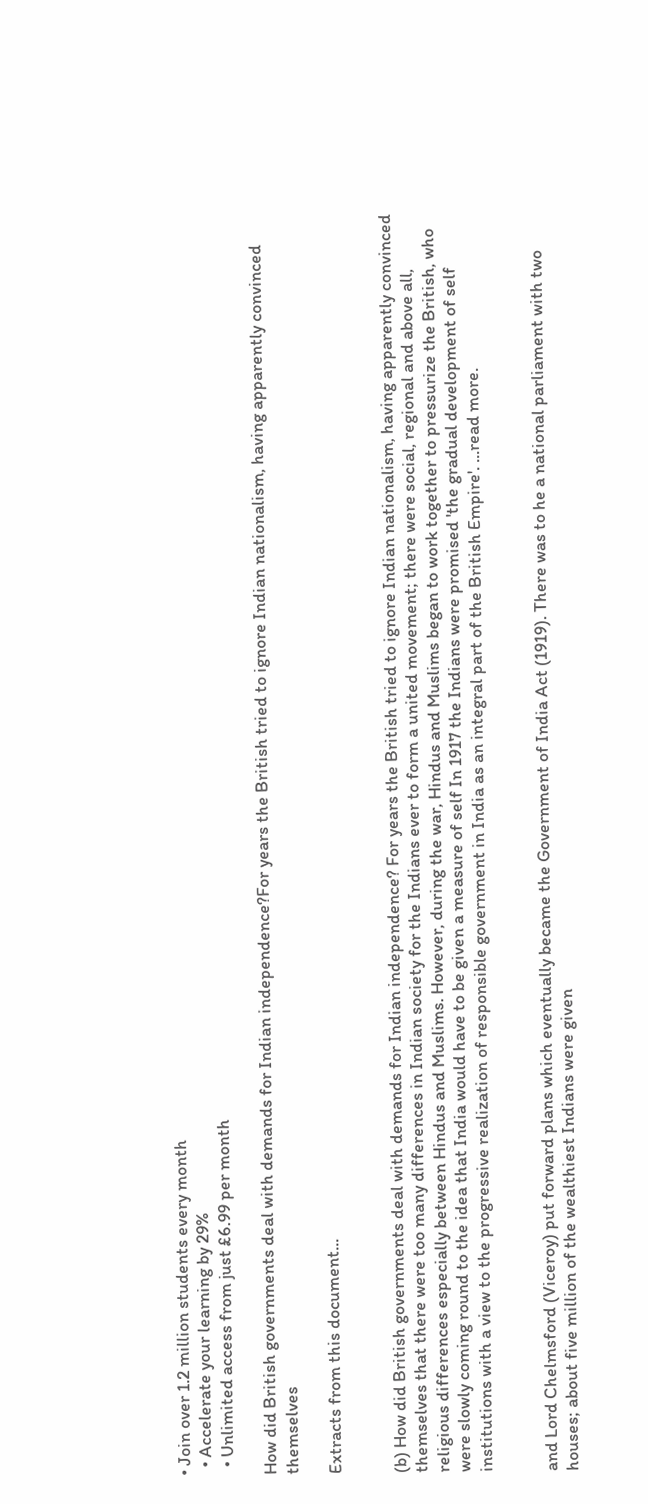• Join over 1.2 million students every month
  • Accelerate your learning by 29%
  • Unlimited access from just £6.99 per month

How did British governments deal with demands for Indian independence?For years the British tried to ignore Indian nationalism, having apparently convinced themselves

Extracts from this document...


(b) How did British governments deal with demands for Indian independence? For years the British tried to ignore Indian nationalism, having apparently convinced themselves that there were too many differences in Indian society for the Indians ever to form a united movement; there were social, regional and above all, religious differences especially between Hindus and Muslims. However, during the war, Hindus and Muslims began to work together to pressurize the British, who were slowly coming round to the idea that India would have to be given a measure of self In 1917 the Indians were promised 'the gradual development of self institutions with a view to the progressive realization of responsible government in India as an integral part of the British Empire'. ...read more.


and Lord Chelmsford (Viceroy) put forward plans which eventually became the Government of India Act (1919). There was to he a national parliament with two houses; about five million of the wealthiest Indians were given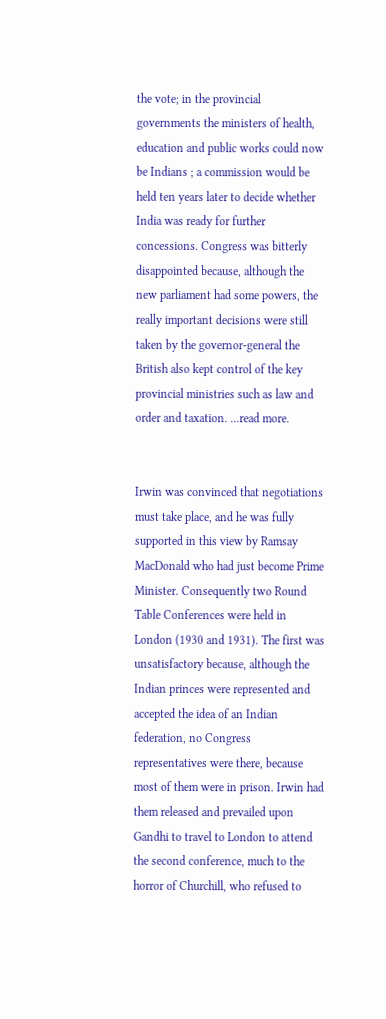the vote; in the provincial governments the ministers of health, education and public works could now be Indians ; a commission would be held ten years later to decide whether India was ready for further concessions. Congress was bitterly disappointed because, although the new parliament had some powers, the really important decisions were still taken by the governor-general the British also kept control of the key provincial ministries such as law and order and taxation. ...read more.


Irwin was convinced that negotiations must take place, and he was fully supported in this view by Ramsay MacDonald who had just become Prime Minister. Consequently two Round Table Conferences were held in London (1930 and 1931). The first was unsatisfactory because, although the Indian princes were represented and accepted the idea of an Indian federation, no Congress representatives were there, because most of them were in prison. Irwin had them released and prevailed upon Gandhi to travel to London to attend the second conference, much to the horror of Churchill, who refused to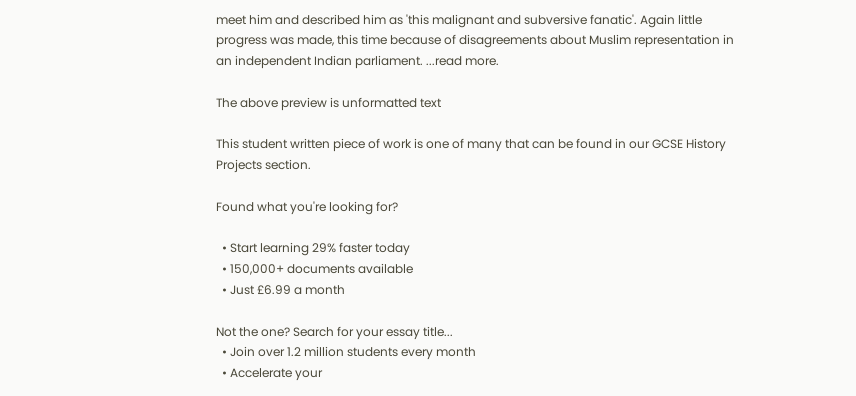meet him and described him as 'this malignant and subversive fanatic'. Again little progress was made, this time because of disagreements about Muslim representation in an independent Indian parliament. ...read more.

The above preview is unformatted text

This student written piece of work is one of many that can be found in our GCSE History Projects section.

Found what you're looking for?

  • Start learning 29% faster today
  • 150,000+ documents available
  • Just £6.99 a month

Not the one? Search for your essay title...
  • Join over 1.2 million students every month
  • Accelerate your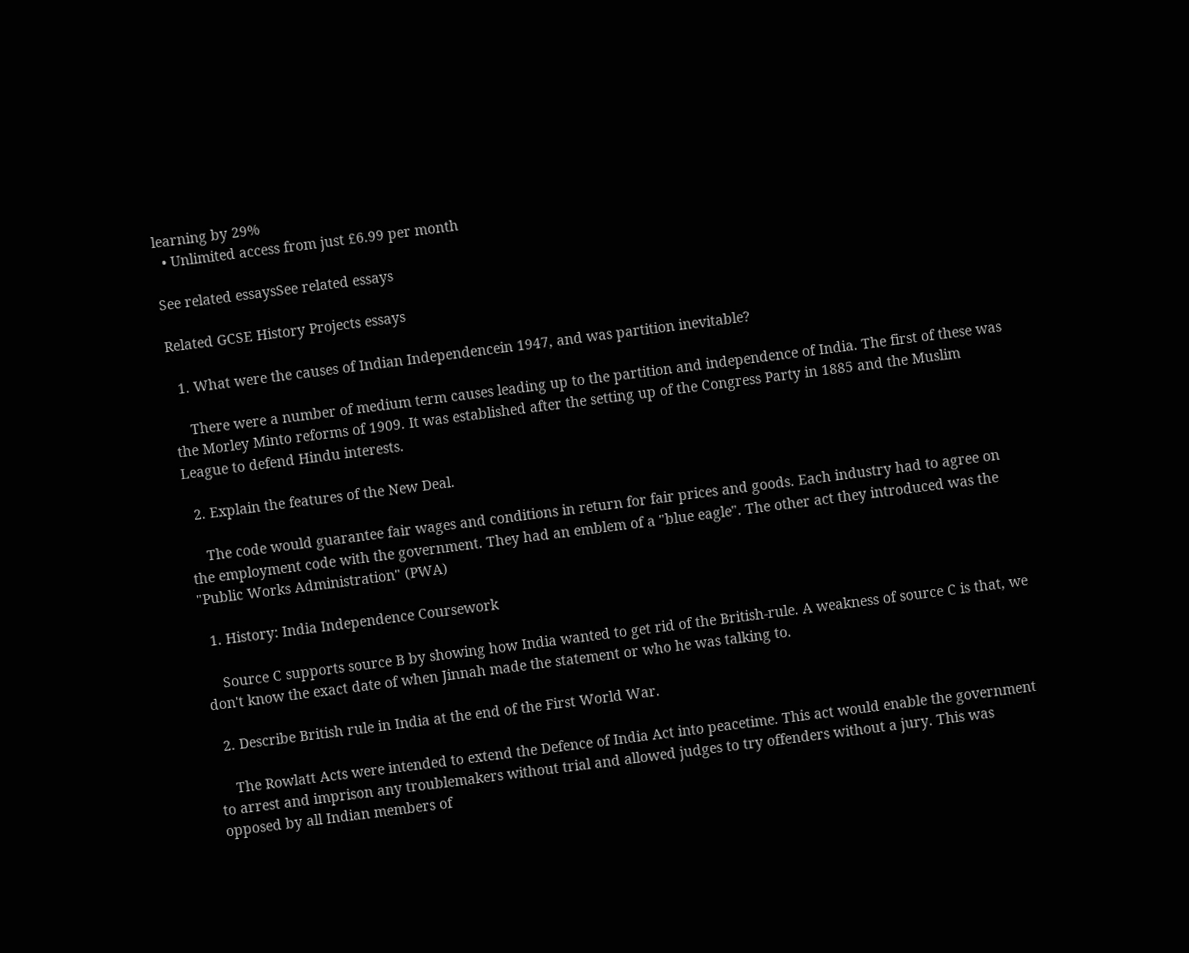learning by 29%
  • Unlimited access from just £6.99 per month

See related essaysSee related essays

Related GCSE History Projects essays

  1. What were the causes of Indian Independencein 1947, and was partition inevitable?

    There were a number of medium term causes leading up to the partition and independence of India. The first of these was the Morley Minto reforms of 1909. It was established after the setting up of the Congress Party in 1885 and the Muslim League to defend Hindu interests.

  2. Explain the features of the New Deal.

    The code would guarantee fair wages and conditions in return for fair prices and goods. Each industry had to agree on the employment code with the government. They had an emblem of a "blue eagle". The other act they introduced was the "Public Works Administration" (PWA)

  1. History: India Independence Coursework

    Source C supports source B by showing how India wanted to get rid of the British-rule. A weakness of source C is that, we don't know the exact date of when Jinnah made the statement or who he was talking to.

  2. Describe British rule in India at the end of the First World War.

    The Rowlatt Acts were intended to extend the Defence of India Act into peacetime. This act would enable the government to arrest and imprison any troublemakers without trial and allowed judges to try offenders without a jury. This was opposed by all Indian members of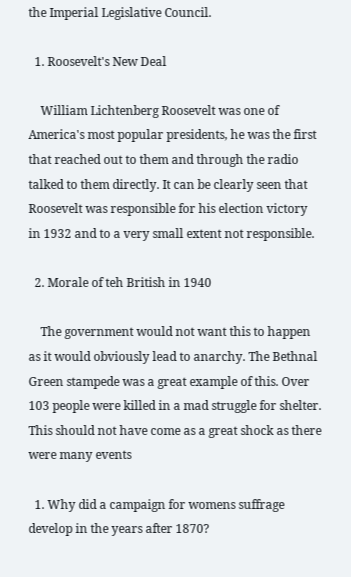the Imperial Legislative Council.

  1. Roosevelt's New Deal

    William Lichtenberg Roosevelt was one of America's most popular presidents, he was the first that reached out to them and through the radio talked to them directly. It can be clearly seen that Roosevelt was responsible for his election victory in 1932 and to a very small extent not responsible.

  2. Morale of teh British in 1940

    The government would not want this to happen as it would obviously lead to anarchy. The Bethnal Green stampede was a great example of this. Over 103 people were killed in a mad struggle for shelter. This should not have come as a great shock as there were many events

  1. Why did a campaign for womens suffrage develop in the years after 1870?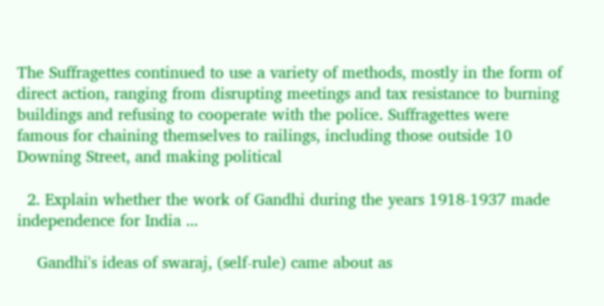The Suffragettes continued to use a variety of methods, mostly in the form of direct action, ranging from disrupting meetings and tax resistance to burning buildings and refusing to cooperate with the police. Suffragettes were famous for chaining themselves to railings, including those outside 10 Downing Street, and making political

  2. Explain whether the work of Gandhi during the years 1918-1937 made independence for India ...

    Gandhi's ideas of swaraj, (self-rule) came about as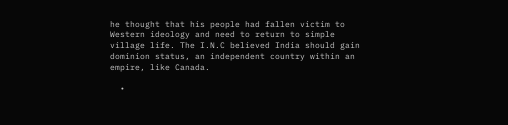he thought that his people had fallen victim to Western ideology and need to return to simple village life. The I.N.C believed India should gain dominion status, an independent country within an empire, like Canada.

  •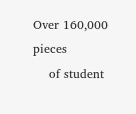Over 160,000 pieces
    of student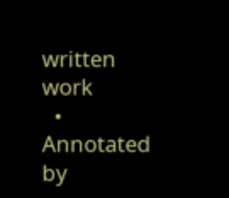written work
  • Annotated by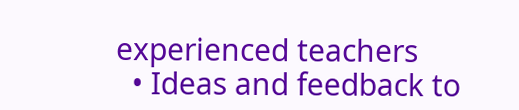experienced teachers
  • Ideas and feedback to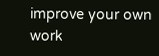improve your own work